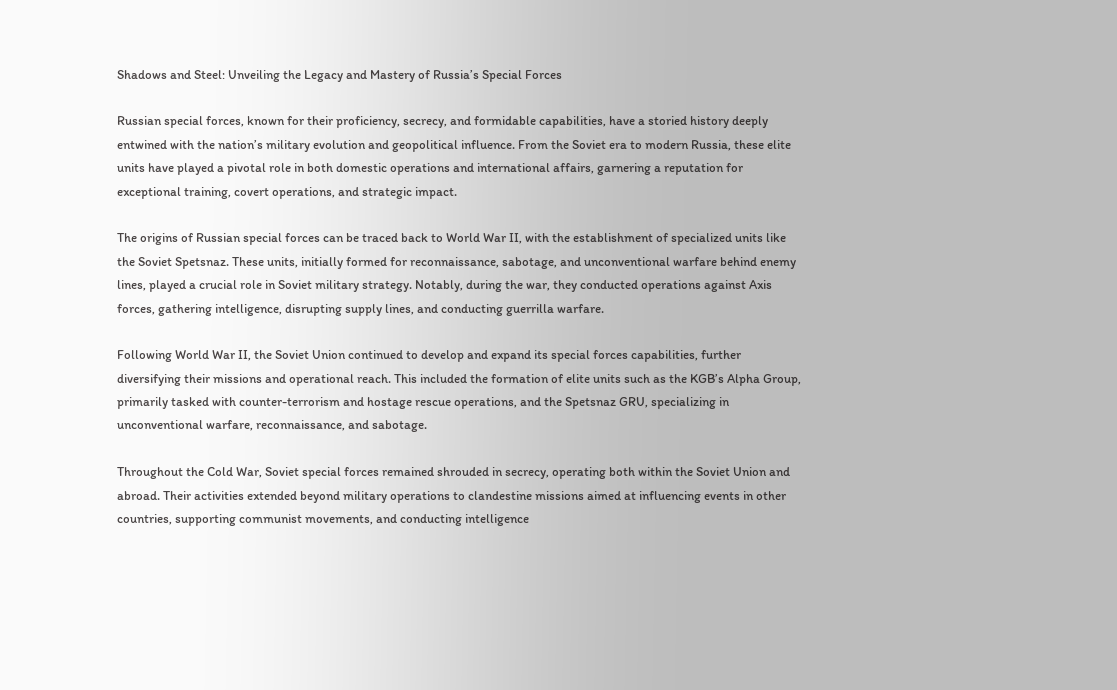Shadows and Steel: Unveiling the Legacy and Mastery of Russia’s Special Forces

Russian special forces, known for their proficiency, secrecy, and formidable capabilities, have a storied history deeply entwined with the nation’s military evolution and geopolitical influence. From the Soviet era to modern Russia, these elite units have played a pivotal role in both domestic operations and international affairs, garnering a reputation for exceptional training, covert operations, and strategic impact.

The origins of Russian special forces can be traced back to World War II, with the establishment of specialized units like the Soviet Spetsnaz. These units, initially formed for reconnaissance, sabotage, and unconventional warfare behind enemy lines, played a crucial role in Soviet military strategy. Notably, during the war, they conducted operations against Axis forces, gathering intelligence, disrupting supply lines, and conducting guerrilla warfare.

Following World War II, the Soviet Union continued to develop and expand its special forces capabilities, further diversifying their missions and operational reach. This included the formation of elite units such as the KGB’s Alpha Group, primarily tasked with counter-terrorism and hostage rescue operations, and the Spetsnaz GRU, specializing in unconventional warfare, reconnaissance, and sabotage.

Throughout the Cold War, Soviet special forces remained shrouded in secrecy, operating both within the Soviet Union and abroad. Their activities extended beyond military operations to clandestine missions aimed at influencing events in other countries, supporting communist movements, and conducting intelligence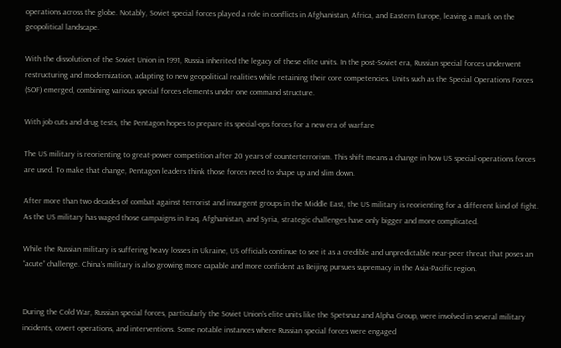operations across the globe. Notably, Soviet special forces played a role in conflicts in Afghanistan, Africa, and Eastern Europe, leaving a mark on the geopolitical landscape.

With the dissolution of the Soviet Union in 1991, Russia inherited the legacy of these elite units. In the post-Soviet era, Russian special forces underwent restructuring and modernization, adapting to new geopolitical realities while retaining their core competencies. Units such as the Special Operations Forces (SOF) emerged, combining various special forces elements under one command structure.

With job cuts and drug tests, the Pentagon hopes to prepare its special-ops forces for a new era of warfare

The US military is reorienting to great-power competition after 20 years of counterterrorism. This shift means a change in how US special-operations forces are used. To make that change, Pentagon leaders think those forces need to shape up and slim down.

After more than two decades of combat against terrorist and insurgent groups in the Middle East, the US military is reorienting for a different kind of fight. As the US military has waged those campaigns in Iraq, Afghanistan, and Syria, strategic challenges have only bigger and more complicated.

While the Russian military is suffering heavy losses in Ukraine, US officials continue to see it as a credible and unpredictable near-peer threat that poses an “acute” challenge. China’s military is also growing more capable and more confident as Beijing pursues supremacy in the Asia-Pacific region.


During the Cold War, Russian special forces, particularly the Soviet Union’s elite units like the Spetsnaz and Alpha Group, were involved in several military incidents, covert operations, and interventions. Some notable instances where Russian special forces were engaged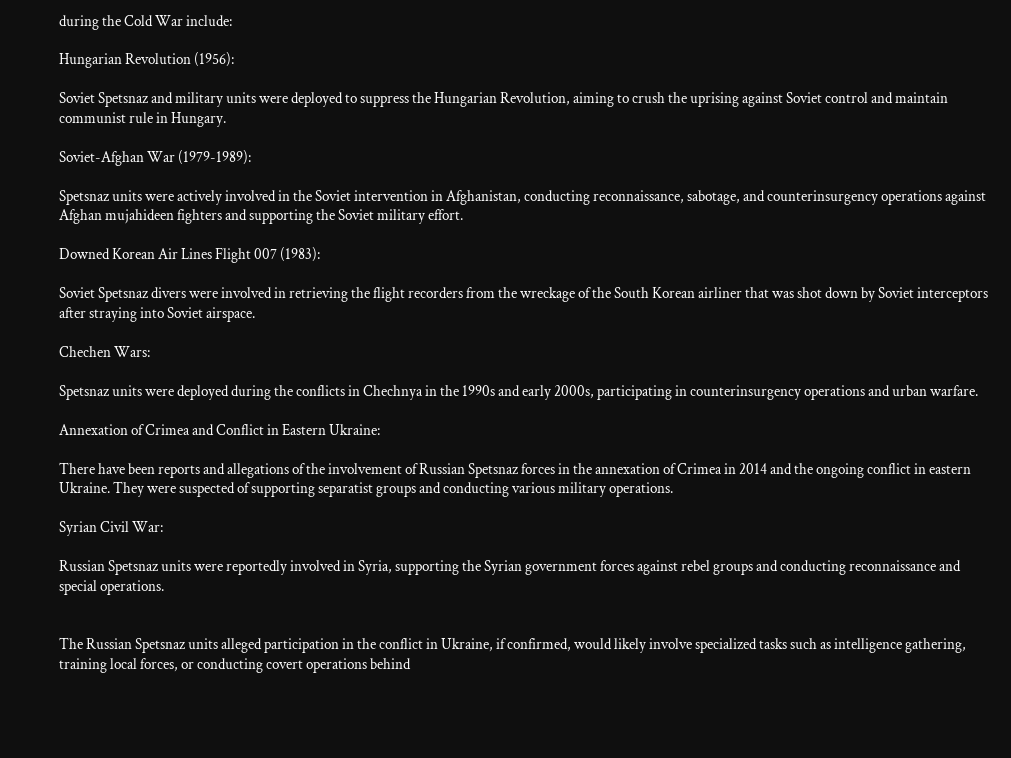during the Cold War include:

Hungarian Revolution (1956):

Soviet Spetsnaz and military units were deployed to suppress the Hungarian Revolution, aiming to crush the uprising against Soviet control and maintain communist rule in Hungary.

Soviet-Afghan War (1979-1989):

Spetsnaz units were actively involved in the Soviet intervention in Afghanistan, conducting reconnaissance, sabotage, and counterinsurgency operations against Afghan mujahideen fighters and supporting the Soviet military effort.

Downed Korean Air Lines Flight 007 (1983):

Soviet Spetsnaz divers were involved in retrieving the flight recorders from the wreckage of the South Korean airliner that was shot down by Soviet interceptors after straying into Soviet airspace.

Chechen Wars:

Spetsnaz units were deployed during the conflicts in Chechnya in the 1990s and early 2000s, participating in counterinsurgency operations and urban warfare.

Annexation of Crimea and Conflict in Eastern Ukraine:

There have been reports and allegations of the involvement of Russian Spetsnaz forces in the annexation of Crimea in 2014 and the ongoing conflict in eastern Ukraine. They were suspected of supporting separatist groups and conducting various military operations.

Syrian Civil War:

Russian Spetsnaz units were reportedly involved in Syria, supporting the Syrian government forces against rebel groups and conducting reconnaissance and special operations.


The Russian Spetsnaz units alleged participation in the conflict in Ukraine, if confirmed, would likely involve specialized tasks such as intelligence gathering, training local forces, or conducting covert operations behind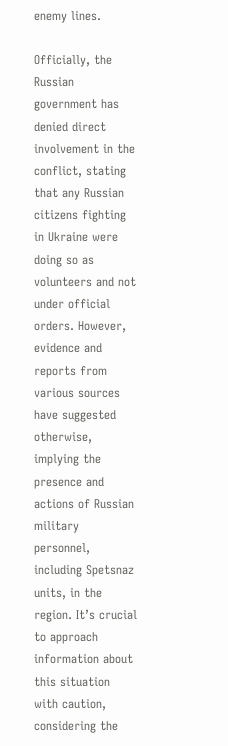enemy lines.

Officially, the Russian government has denied direct involvement in the conflict, stating that any Russian citizens fighting in Ukraine were doing so as volunteers and not under official orders. However, evidence and reports from various sources have suggested otherwise, implying the presence and actions of Russian military personnel, including Spetsnaz units, in the region. It’s crucial to approach information about this situation with caution, considering the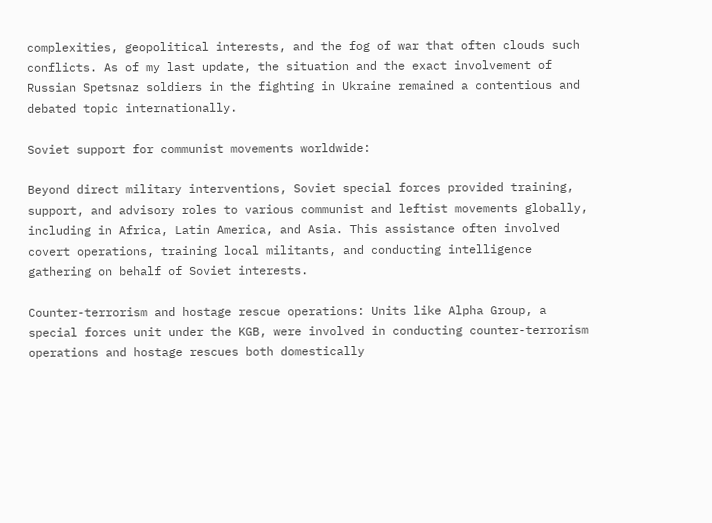complexities, geopolitical interests, and the fog of war that often clouds such conflicts. As of my last update, the situation and the exact involvement of Russian Spetsnaz soldiers in the fighting in Ukraine remained a contentious and debated topic internationally.

Soviet support for communist movements worldwide:

Beyond direct military interventions, Soviet special forces provided training, support, and advisory roles to various communist and leftist movements globally, including in Africa, Latin America, and Asia. This assistance often involved covert operations, training local militants, and conducting intelligence gathering on behalf of Soviet interests.

Counter-terrorism and hostage rescue operations: Units like Alpha Group, a special forces unit under the KGB, were involved in conducting counter-terrorism operations and hostage rescues both domestically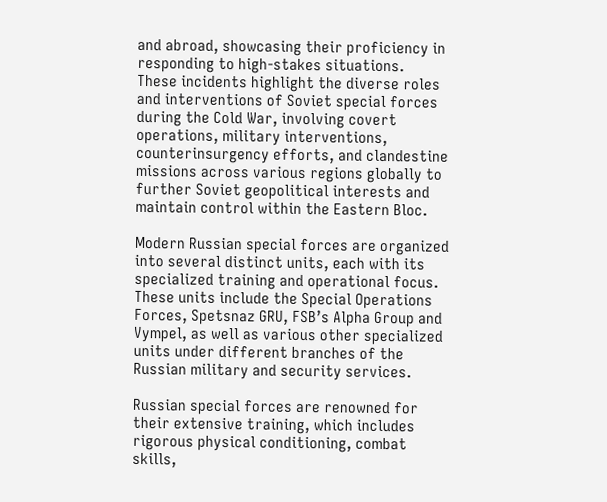and abroad, showcasing their proficiency in responding to high-stakes situations.
These incidents highlight the diverse roles and interventions of Soviet special forces during the Cold War, involving covert operations, military interventions, counterinsurgency efforts, and clandestine missions across various regions globally to further Soviet geopolitical interests and maintain control within the Eastern Bloc.

Modern Russian special forces are organized into several distinct units, each with its specialized training and operational focus. These units include the Special Operations Forces, Spetsnaz GRU, FSB’s Alpha Group and Vympel, as well as various other specialized units under different branches of the Russian military and security services.

Russian special forces are renowned for their extensive training, which includes rigorous physical conditioning, combat skills,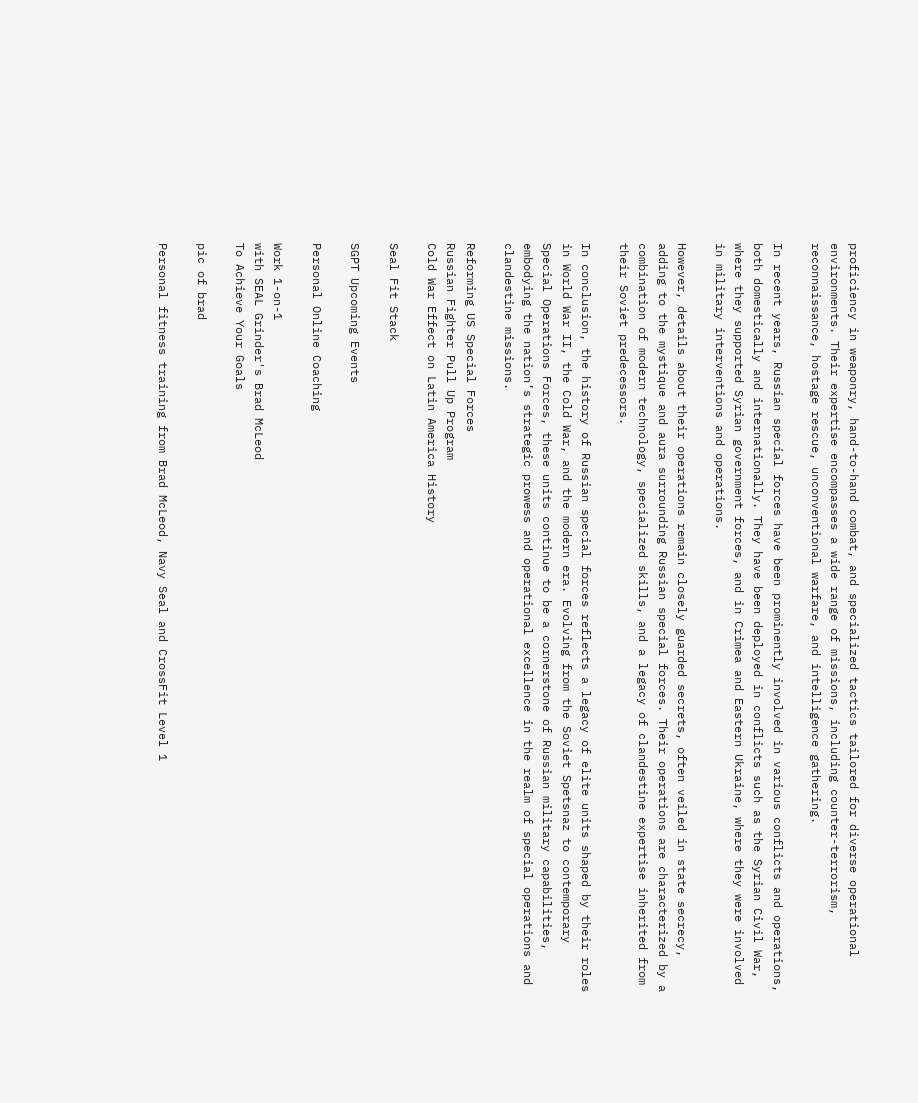proficiency in weaponry, hand-to-hand combat, and specialized tactics tailored for diverse operational environments. Their expertise encompasses a wide range of missions, including counter-terrorism, reconnaissance, hostage rescue, unconventional warfare, and intelligence gathering.

In recent years, Russian special forces have been prominently involved in various conflicts and operations, both domestically and internationally. They have been deployed in conflicts such as the Syrian Civil War, where they supported Syrian government forces, and in Crimea and Eastern Ukraine, where they were involved in military interventions and operations.

However, details about their operations remain closely guarded secrets, often veiled in state secrecy, adding to the mystique and aura surrounding Russian special forces. Their operations are characterized by a combination of modern technology, specialized skills, and a legacy of clandestine expertise inherited from their Soviet predecessors.

In conclusion, the history of Russian special forces reflects a legacy of elite units shaped by their roles in World War II, the Cold War, and the modern era. Evolving from the Soviet Spetsnaz to contemporary Special Operations Forces, these units continue to be a cornerstone of Russian military capabilities, embodying the nation’s strategic prowess and operational excellence in the realm of special operations and clandestine missions.

Reforming US Special Forces
Russian Fighter Pull Up Program
Cold War Effect on Latin America History

Seal Fit Stack

SGPT Upcoming Events

Personal Online Coaching

Work 1-on-1
with SEAL Grinder's Brad McLeod
To Achieve Your Goals

pic of brad

Personal fitness training from Brad McLeod, Navy Seal and CrossFit Level 1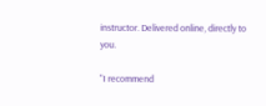instructor. Delivered online, directly to you.

"I recommend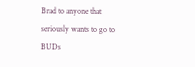Brad to anyone that seriously wants to go to BUDs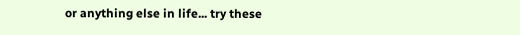or anything else in life... try these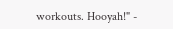workouts. Hooyah!" -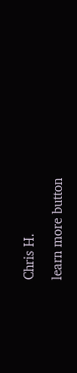Chris H.

learn more button